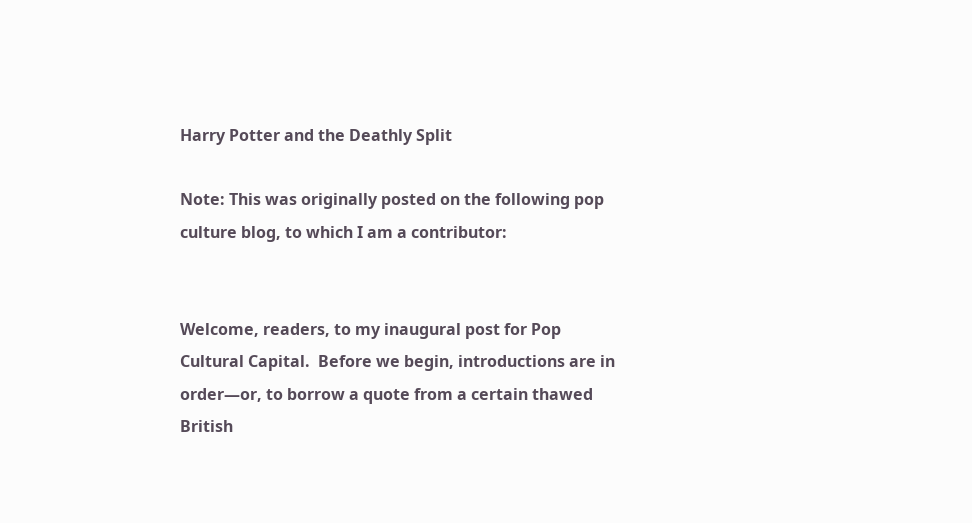Harry Potter and the Deathly Split

Note: This was originally posted on the following pop culture blog, to which I am a contributor:


Welcome, readers, to my inaugural post for Pop Cultural Capital.  Before we begin, introductions are in order—or, to borrow a quote from a certain thawed British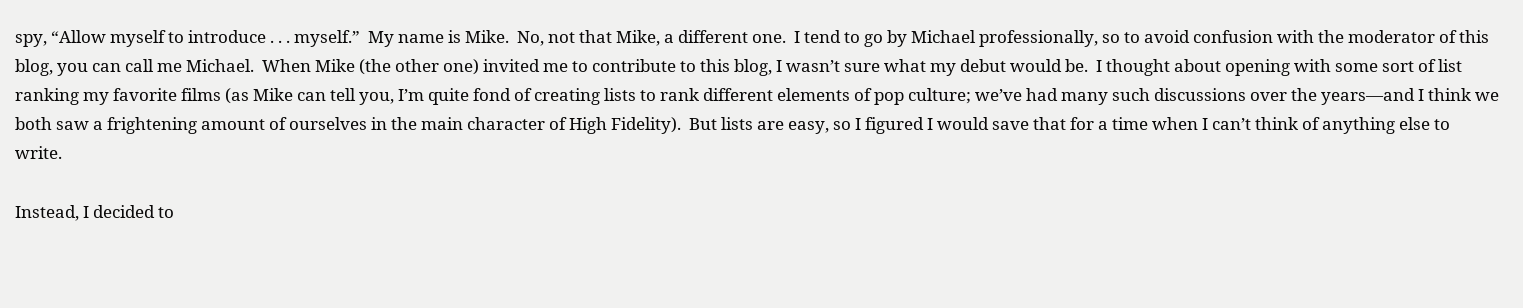spy, “Allow myself to introduce . . . myself.”  My name is Mike.  No, not that Mike, a different one.  I tend to go by Michael professionally, so to avoid confusion with the moderator of this blog, you can call me Michael.  When Mike (the other one) invited me to contribute to this blog, I wasn’t sure what my debut would be.  I thought about opening with some sort of list ranking my favorite films (as Mike can tell you, I’m quite fond of creating lists to rank different elements of pop culture; we’ve had many such discussions over the years—and I think we both saw a frightening amount of ourselves in the main character of High Fidelity).  But lists are easy, so I figured I would save that for a time when I can’t think of anything else to write.

Instead, I decided to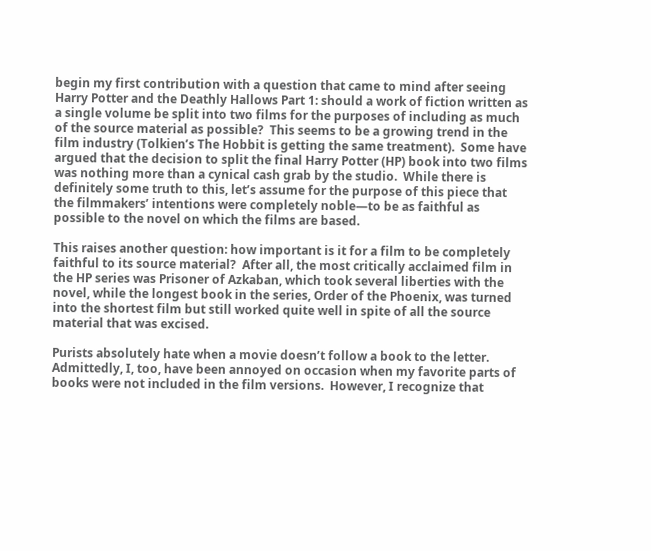begin my first contribution with a question that came to mind after seeing Harry Potter and the Deathly Hallows Part 1: should a work of fiction written as a single volume be split into two films for the purposes of including as much of the source material as possible?  This seems to be a growing trend in the film industry (Tolkien’s The Hobbit is getting the same treatment).  Some have argued that the decision to split the final Harry Potter (HP) book into two films was nothing more than a cynical cash grab by the studio.  While there is definitely some truth to this, let’s assume for the purpose of this piece that the filmmakers’ intentions were completely noble—to be as faithful as possible to the novel on which the films are based.

This raises another question: how important is it for a film to be completely faithful to its source material?  After all, the most critically acclaimed film in the HP series was Prisoner of Azkaban, which took several liberties with the novel, while the longest book in the series, Order of the Phoenix, was turned into the shortest film but still worked quite well in spite of all the source material that was excised.

Purists absolutely hate when a movie doesn’t follow a book to the letter.  Admittedly, I, too, have been annoyed on occasion when my favorite parts of books were not included in the film versions.  However, I recognize that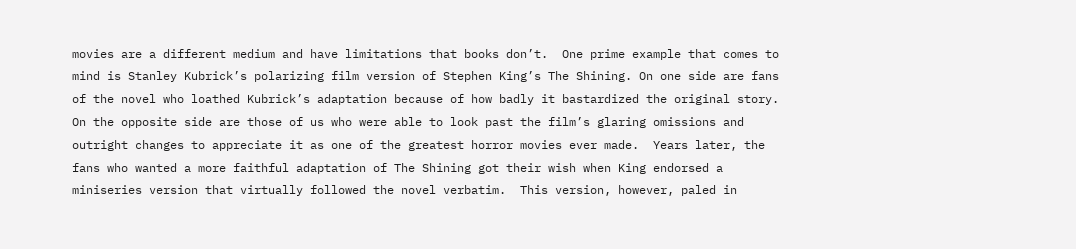movies are a different medium and have limitations that books don’t.  One prime example that comes to mind is Stanley Kubrick’s polarizing film version of Stephen King’s The Shining. On one side are fans of the novel who loathed Kubrick’s adaptation because of how badly it bastardized the original story.  On the opposite side are those of us who were able to look past the film’s glaring omissions and outright changes to appreciate it as one of the greatest horror movies ever made.  Years later, the fans who wanted a more faithful adaptation of The Shining got their wish when King endorsed a miniseries version that virtually followed the novel verbatim.  This version, however, paled in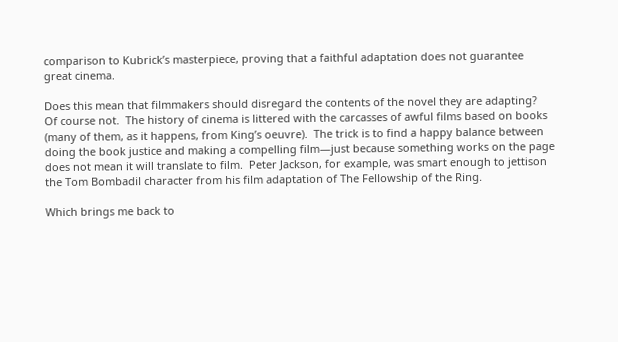comparison to Kubrick’s masterpiece, proving that a faithful adaptation does not guarantee great cinema.

Does this mean that filmmakers should disregard the contents of the novel they are adapting?  Of course not.  The history of cinema is littered with the carcasses of awful films based on books (many of them, as it happens, from King’s oeuvre).  The trick is to find a happy balance between doing the book justice and making a compelling film—just because something works on the page does not mean it will translate to film.  Peter Jackson, for example, was smart enough to jettison the Tom Bombadil character from his film adaptation of The Fellowship of the Ring.

Which brings me back to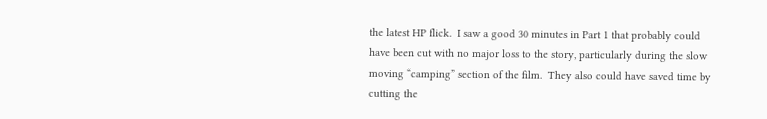the latest HP flick.  I saw a good 30 minutes in Part 1 that probably could have been cut with no major loss to the story, particularly during the slow moving “camping” section of the film.  They also could have saved time by cutting the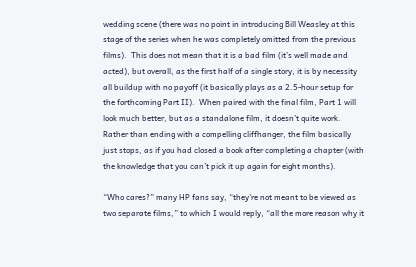wedding scene (there was no point in introducing Bill Weasley at this stage of the series when he was completely omitted from the previous films).  This does not mean that it is a bad film (it’s well made and acted), but overall, as the first half of a single story, it is by necessity all buildup with no payoff (it basically plays as a 2.5-hour setup for the forthcoming Part II).  When paired with the final film, Part 1 will look much better, but as a standalone film, it doesn’t quite work.  Rather than ending with a compelling cliffhanger, the film basically just stops, as if you had closed a book after completing a chapter (with the knowledge that you can’t pick it up again for eight months).

“Who cares?” many HP fans say, “they’re not meant to be viewed as two separate films,” to which I would reply, “all the more reason why it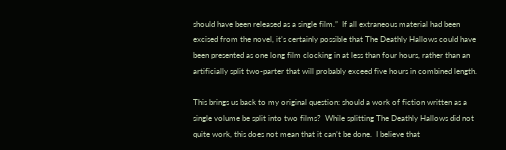should have been released as a single film.”  If all extraneous material had been excised from the novel, it’s certainly possible that The Deathly Hallows could have been presented as one long film clocking in at less than four hours, rather than an artificially split two-parter that will probably exceed five hours in combined length.

This brings us back to my original question: should a work of fiction written as a single volume be split into two films?  While splitting The Deathly Hallows did not quite work, this does not mean that it can’t be done.  I believe that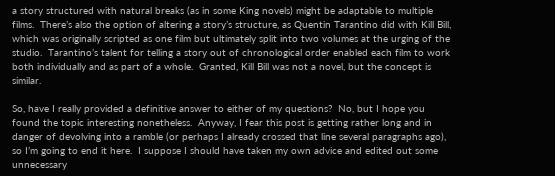a story structured with natural breaks (as in some King novels) might be adaptable to multiple films.  There’s also the option of altering a story’s structure, as Quentin Tarantino did with Kill Bill, which was originally scripted as one film but ultimately split into two volumes at the urging of the studio.  Tarantino’s talent for telling a story out of chronological order enabled each film to work both individually and as part of a whole.  Granted, Kill Bill was not a novel, but the concept is similar.

So, have I really provided a definitive answer to either of my questions?  No, but I hope you found the topic interesting nonetheless.  Anyway, I fear this post is getting rather long and in danger of devolving into a ramble (or perhaps I already crossed that line several paragraphs ago), so I’m going to end it here.  I suppose I should have taken my own advice and edited out some unnecessary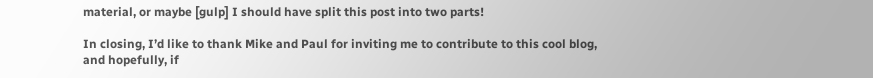material, or maybe [gulp] I should have split this post into two parts!

In closing, I’d like to thank Mike and Paul for inviting me to contribute to this cool blog, and hopefully, if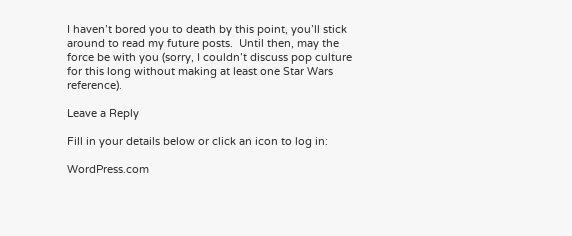I haven’t bored you to death by this point, you’ll stick around to read my future posts.  Until then, may the force be with you (sorry, I couldn’t discuss pop culture for this long without making at least one Star Wars reference).

Leave a Reply

Fill in your details below or click an icon to log in:

WordPress.com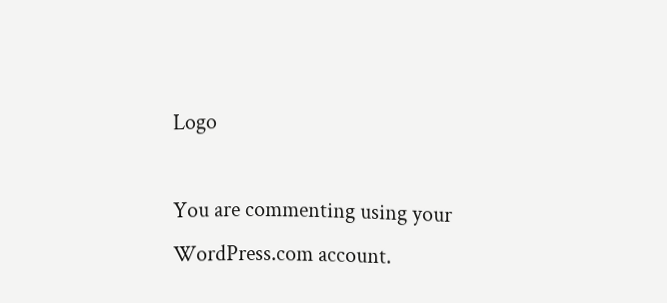Logo

You are commenting using your WordPress.com account.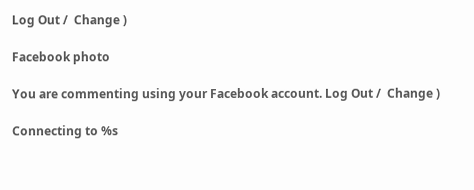Log Out /  Change )

Facebook photo

You are commenting using your Facebook account. Log Out /  Change )

Connecting to %s